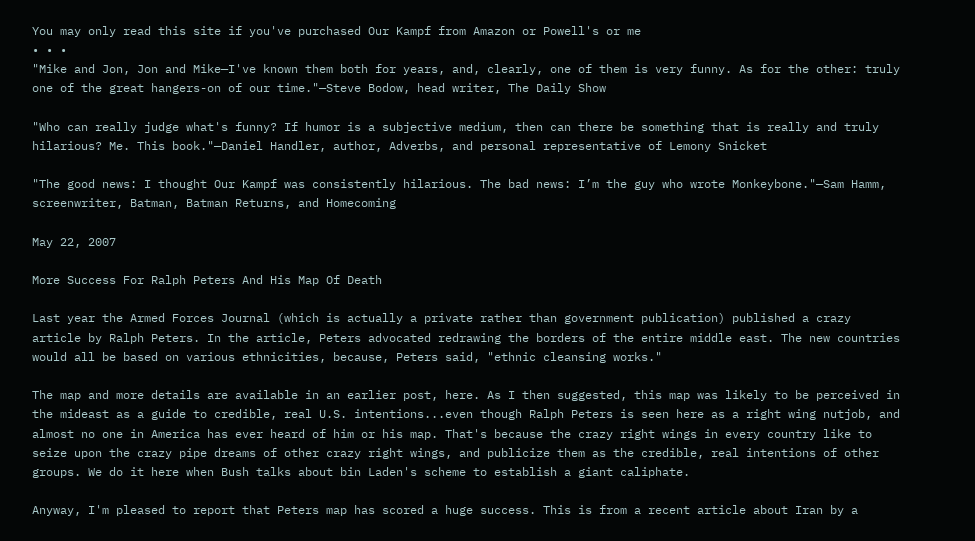You may only read this site if you've purchased Our Kampf from Amazon or Powell's or me
• • •
"Mike and Jon, Jon and Mike—I've known them both for years, and, clearly, one of them is very funny. As for the other: truly one of the great hangers-on of our time."—Steve Bodow, head writer, The Daily Show

"Who can really judge what's funny? If humor is a subjective medium, then can there be something that is really and truly hilarious? Me. This book."—Daniel Handler, author, Adverbs, and personal representative of Lemony Snicket

"The good news: I thought Our Kampf was consistently hilarious. The bad news: I’m the guy who wrote Monkeybone."—Sam Hamm, screenwriter, Batman, Batman Returns, and Homecoming

May 22, 2007

More Success For Ralph Peters And His Map Of Death

Last year the Armed Forces Journal (which is actually a private rather than government publication) published a crazy article by Ralph Peters. In the article, Peters advocated redrawing the borders of the entire middle east. The new countries would all be based on various ethnicities, because, Peters said, "ethnic cleansing works."

The map and more details are available in an earlier post, here. As I then suggested, this map was likely to be perceived in the mideast as a guide to credible, real U.S. intentions...even though Ralph Peters is seen here as a right wing nutjob, and almost no one in America has ever heard of him or his map. That's because the crazy right wings in every country like to seize upon the crazy pipe dreams of other crazy right wings, and publicize them as the credible, real intentions of other groups. We do it here when Bush talks about bin Laden's scheme to establish a giant caliphate.

Anyway, I'm pleased to report that Peters map has scored a huge success. This is from a recent article about Iran by a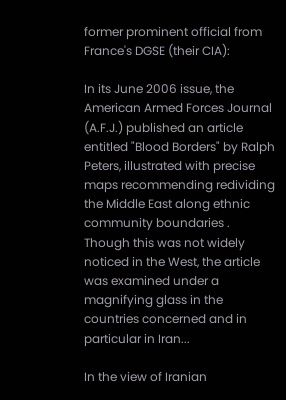former prominent official from France's DGSE (their CIA):

In its June 2006 issue, the American Armed Forces Journal (A.F.J.) published an article entitled "Blood Borders" by Ralph Peters, illustrated with precise maps recommending redividing the Middle East along ethnic community boundaries . Though this was not widely noticed in the West, the article was examined under a magnifying glass in the countries concerned and in particular in Iran...

In the view of Iranian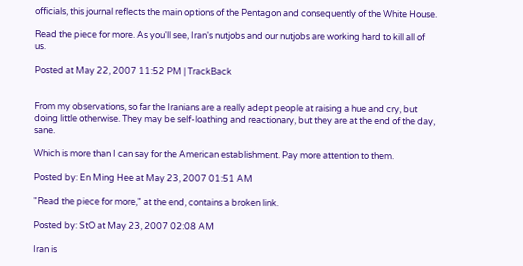officials, this journal reflects the main options of the Pentagon and consequently of the White House.

Read the piece for more. As you'll see, Iran's nutjobs and our nutjobs are working hard to kill all of us.

Posted at May 22, 2007 11:52 PM | TrackBack


From my observations, so far the Iranians are a really adept people at raising a hue and cry, but doing little otherwise. They may be self-loathing and reactionary, but they are at the end of the day, sane.

Which is more than I can say for the American establishment. Pay more attention to them.

Posted by: En Ming Hee at May 23, 2007 01:51 AM

"Read the piece for more," at the end, contains a broken link.

Posted by: StO at May 23, 2007 02:08 AM

Iran is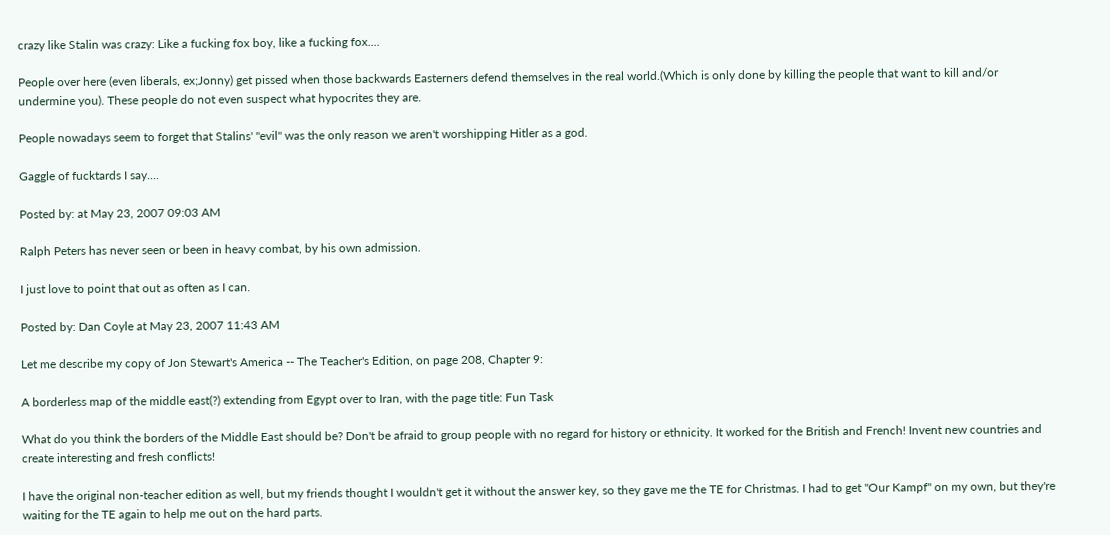crazy like Stalin was crazy: Like a fucking fox boy, like a fucking fox....

People over here (even liberals, ex;Jonny) get pissed when those backwards Easterners defend themselves in the real world.(Which is only done by killing the people that want to kill and/or undermine you). These people do not even suspect what hypocrites they are.

People nowadays seem to forget that Stalins' "evil" was the only reason we aren't worshipping Hitler as a god.

Gaggle of fucktards I say....

Posted by: at May 23, 2007 09:03 AM

Ralph Peters has never seen or been in heavy combat, by his own admission.

I just love to point that out as often as I can.

Posted by: Dan Coyle at May 23, 2007 11:43 AM

Let me describe my copy of Jon Stewart's America -- The Teacher's Edition, on page 208, Chapter 9:

A borderless map of the middle east(?) extending from Egypt over to Iran, with the page title: Fun Task

What do you think the borders of the Middle East should be? Don't be afraid to group people with no regard for history or ethnicity. It worked for the British and French! Invent new countries and create interesting and fresh conflicts!

I have the original non-teacher edition as well, but my friends thought I wouldn't get it without the answer key, so they gave me the TE for Christmas. I had to get "Our Kampf" on my own, but they're waiting for the TE again to help me out on the hard parts.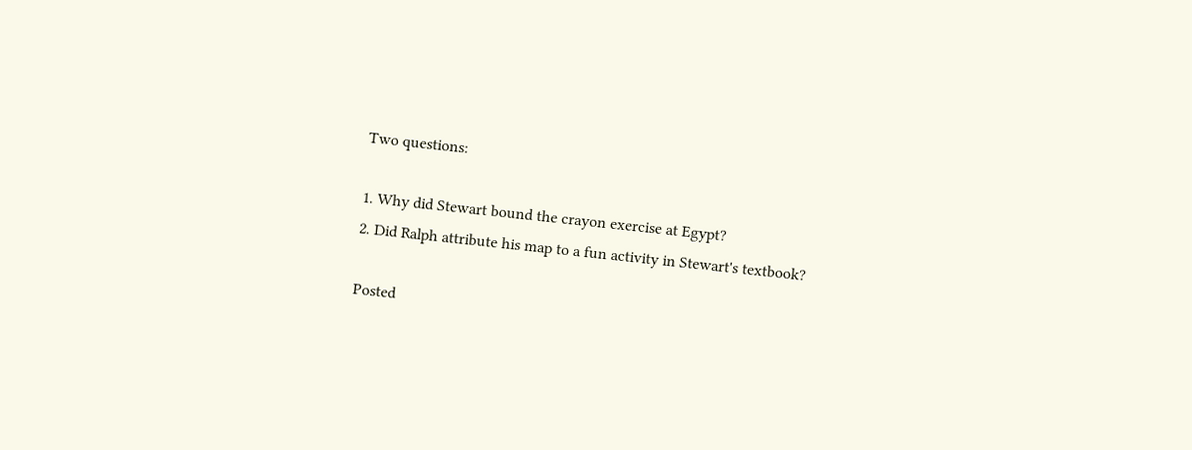Two questions:

1. Why did Stewart bound the crayon exercise at Egypt?
2. Did Ralph attribute his map to a fun activity in Stewart's textbook?

Posted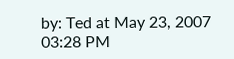by: Ted at May 23, 2007 03:28 PM